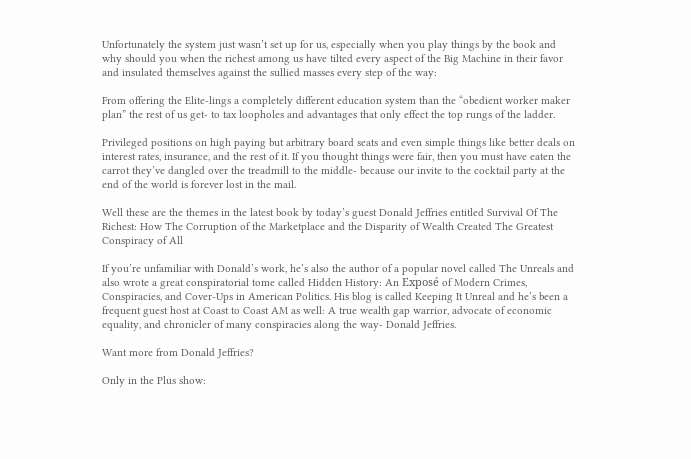Unfortunately the system just wasn’t set up for us, especially when you play things by the book and why should you when the richest among us have tilted every aspect of the Big Machine in their favor and insulated themselves against the sullied masses every step of the way:

From offering the Elite-lings a completely different education system than the “obedient worker maker plan” the rest of us get- to tax loopholes and advantages that only effect the top rungs of the ladder.

Privileged positions on high paying but arbitrary board seats and even simple things like better deals on interest rates, insurance, and the rest of it. If you thought things were fair, then you must have eaten the carrot they’ve dangled over the treadmill to the middle- because our invite to the cocktail party at the end of the world is forever lost in the mail.

Well these are the themes in the latest book by today’s guest Donald Jeffries entitled Survival Of The Richest: How The Corruption of the Marketplace and the Disparity of Wealth Created The Greatest Conspiracy of All

If you’re unfamiliar with Donald’s work, he’s also the author of a popular novel called The Unreals and also wrote a great conspiratorial tome called Hidden History: An Exposé of Modern Crimes, Conspiracies, and Cover-Ups in American Politics. His blog is called Keeping It Unreal and he’s been a frequent guest host at Coast to Coast AM as well: A true wealth gap warrior, advocate of economic equality, and chronicler of many conspiracies along the way- Donald Jeffries.

Want more from Donald Jeffries?

Only in the Plus show: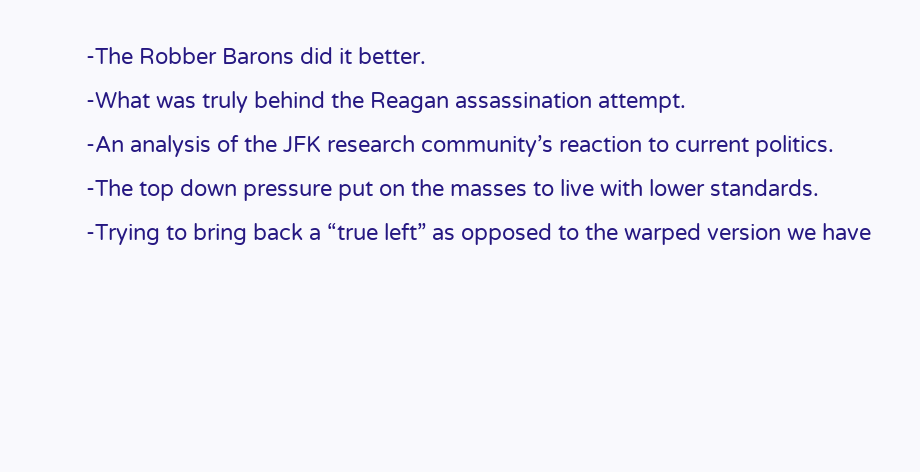-The Robber Barons did it better.
-What was truly behind the Reagan assassination attempt.
-An analysis of the JFK research community’s reaction to current politics.
-The top down pressure put on the masses to live with lower standards.
-Trying to bring back a “true left” as opposed to the warped version we have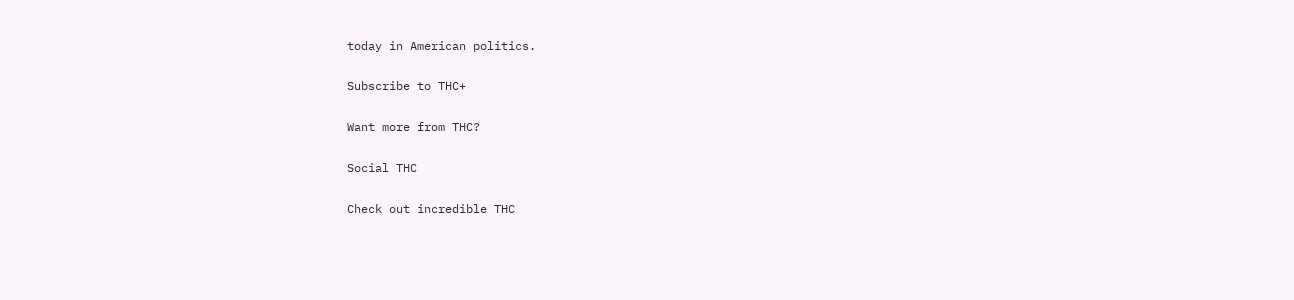today in American politics.

Subscribe to THC+

Want more from THC?

Social THC

Check out incredible THC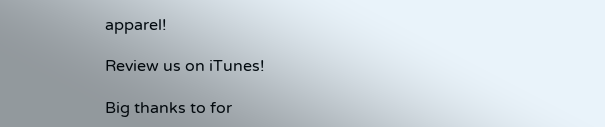apparel!

Review us on iTunes!

Big thanks to for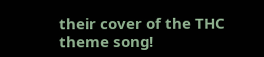their cover of the THC theme song!